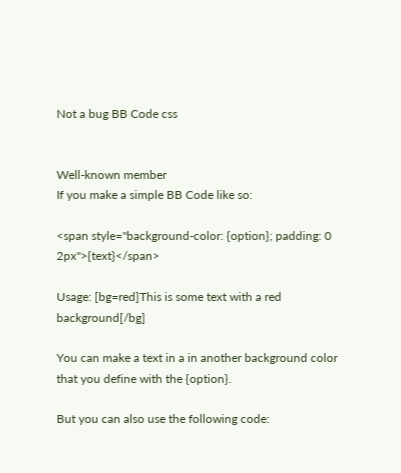Not a bug BB Code css


Well-known member
If you make a simple BB Code like so:

<span style="background-color: {option}; padding: 0 2px">{text}</span>

Usage: [bg=red]This is some text with a red background[/bg]

You can make a text in a in another background color that you define with the {option}.

But you can also use the following code: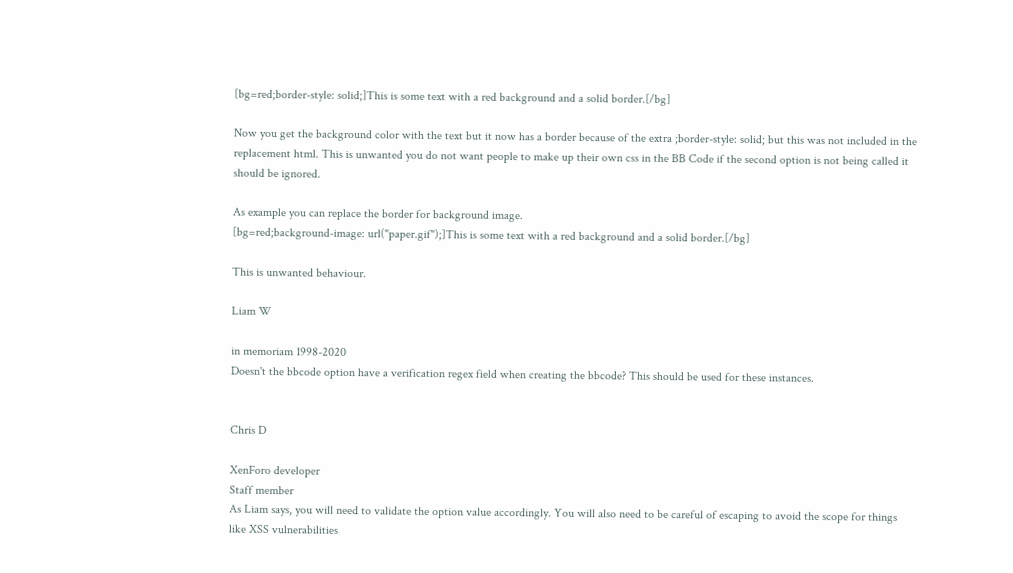[bg=red;border-style: solid;]This is some text with a red background and a solid border.[/bg]

Now you get the background color with the text but it now has a border because of the extra ;border-style: solid; but this was not included in the replacement html. This is unwanted you do not want people to make up their own css in the BB Code if the second option is not being called it should be ignored.

As example you can replace the border for background image.
[bg=red;background-image: url("paper.gif");]This is some text with a red background and a solid border.[/bg]

This is unwanted behaviour.

Liam W

in memoriam 1998-2020
Doesn't the bbcode option have a verification regex field when creating the bbcode? This should be used for these instances.


Chris D

XenForo developer
Staff member
As Liam says, you will need to validate the option value accordingly. You will also need to be careful of escaping to avoid the scope for things like XSS vulnerabilities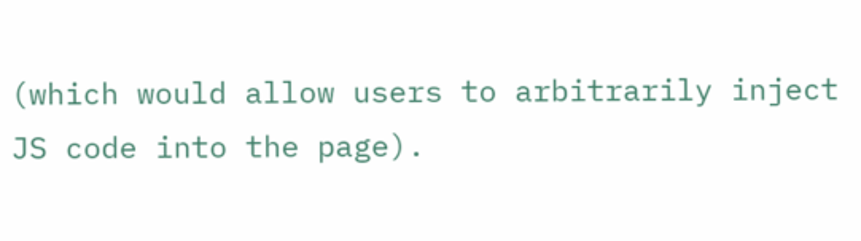(which would allow users to arbitrarily inject JS code into the page).